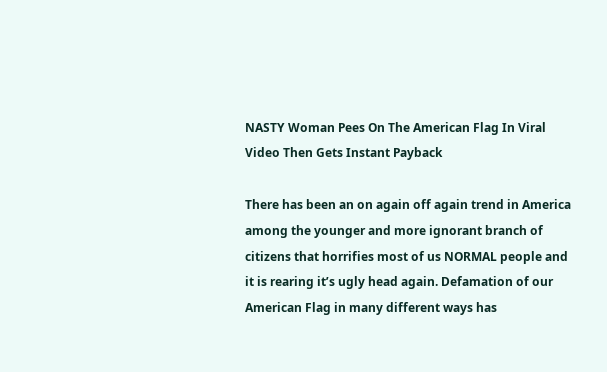NASTY Woman Pees On The American Flag In Viral Video Then Gets Instant Payback

There has been an on again off again trend in America among the younger and more ignorant branch of citizens that horrifies most of us NORMAL people and it is rearing it’s ugly head again. Defamation of our American Flag in many different ways has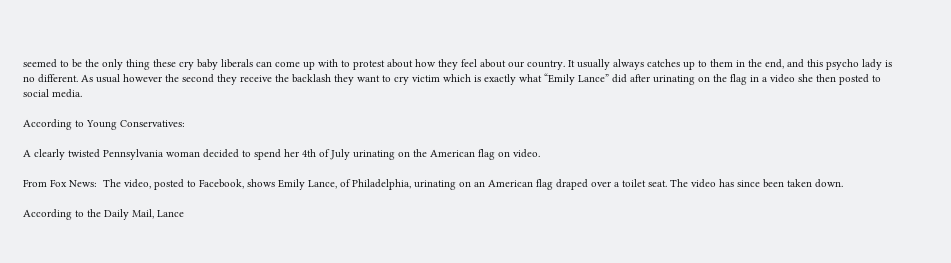seemed to be the only thing these cry baby liberals can come up with to protest about how they feel about our country. It usually always catches up to them in the end, and this psycho lady is no different. As usual however the second they receive the backlash they want to cry victim which is exactly what “Emily Lance” did after urinating on the flag in a video she then posted to social media.

According to Young Conservatives:

A clearly twisted Pennsylvania woman decided to spend her 4th of July urinating on the American flag on video.

From Fox News:  The video, posted to Facebook, shows Emily Lance, of Philadelphia, urinating on an American flag draped over a toilet seat. The video has since been taken down.

According to the Daily Mail, Lance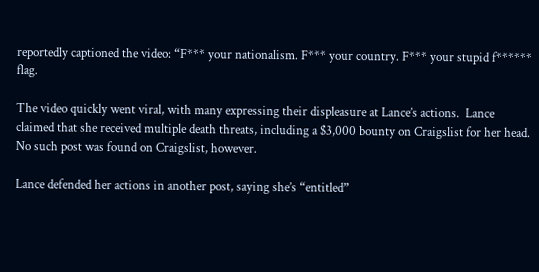reportedly captioned the video: “F*** your nationalism. F*** your country. F*** your stupid f****** flag.

The video quickly went viral, with many expressing their displeasure at Lance’s actions.  Lance claimed that she received multiple death threats, including a $3,000 bounty on Craigslist for her head. No such post was found on Craigslist, however.

Lance defended her actions in another post, saying she’s “entitled”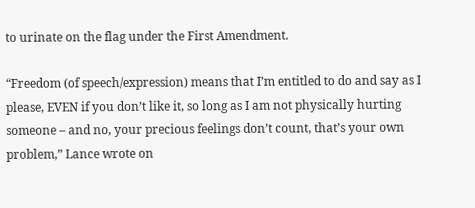to urinate on the flag under the First Amendment.

“Freedom (of speech/expression) means that I’m entitled to do and say as I please, EVEN if you don’t like it, so long as I am not physically hurting someone – and no, your precious feelings don’t count, that’s your own problem,” Lance wrote on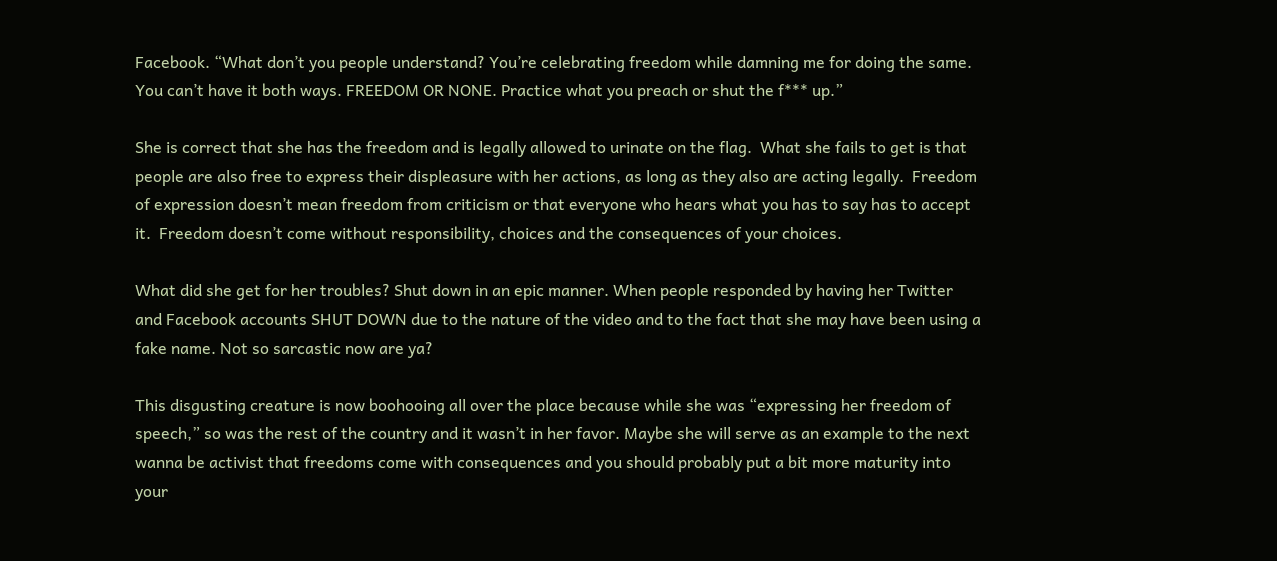Facebook. “What don’t you people understand? You’re celebrating freedom while damning me for doing the same. You can’t have it both ways. FREEDOM OR NONE. Practice what you preach or shut the f*** up.”

She is correct that she has the freedom and is legally allowed to urinate on the flag.  What she fails to get is that people are also free to express their displeasure with her actions, as long as they also are acting legally.  Freedom of expression doesn’t mean freedom from criticism or that everyone who hears what you has to say has to accept it.  Freedom doesn’t come without responsibility, choices and the consequences of your choices.

What did she get for her troubles? Shut down in an epic manner. When people responded by having her Twitter and Facebook accounts SHUT DOWN due to the nature of the video and to the fact that she may have been using a fake name. Not so sarcastic now are ya?

This disgusting creature is now boohooing all over the place because while she was “expressing her freedom of speech,” so was the rest of the country and it wasn’t in her favor. Maybe she will serve as an example to the next wanna be activist that freedoms come with consequences and you should probably put a bit more maturity into your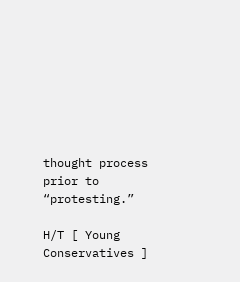thought process prior to “protesting.”

H/T [ Young Conservatives ]